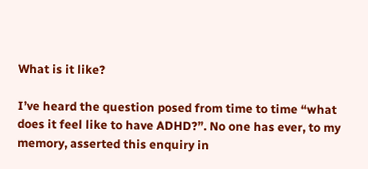What is it like?

I’ve heard the question posed from time to time “what does it feel like to have ADHD?”. No one has ever, to my memory, asserted this enquiry in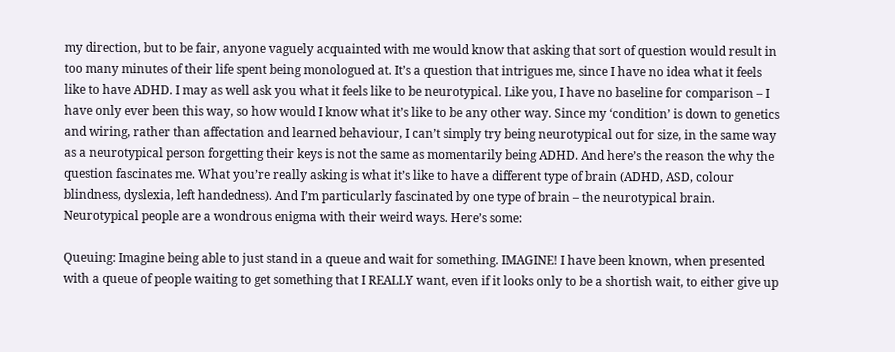my direction, but to be fair, anyone vaguely acquainted with me would know that asking that sort of question would result in too many minutes of their life spent being monologued at. It’s a question that intrigues me, since I have no idea what it feels like to have ADHD. I may as well ask you what it feels like to be neurotypical. Like you, I have no baseline for comparison – I have only ever been this way, so how would I know what it’s like to be any other way. Since my ‘condition’ is down to genetics and wiring, rather than affectation and learned behaviour, I can’t simply try being neurotypical out for size, in the same way as a neurotypical person forgetting their keys is not the same as momentarily being ADHD. And here’s the reason the why the question fascinates me. What you’re really asking is what it’s like to have a different type of brain (ADHD, ASD, colour blindness, dyslexia, left handedness). And I’m particularly fascinated by one type of brain – the neurotypical brain. Neurotypical people are a wondrous enigma with their weird ways. Here’s some:

Queuing: Imagine being able to just stand in a queue and wait for something. IMAGINE! I have been known, when presented with a queue of people waiting to get something that I REALLY want, even if it looks only to be a shortish wait, to either give up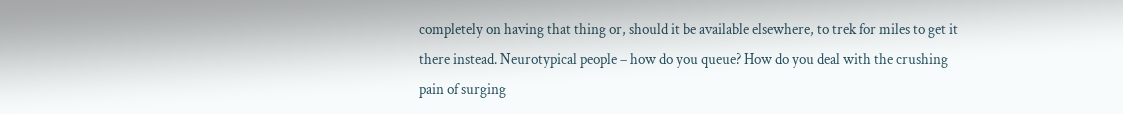completely on having that thing or, should it be available elsewhere, to trek for miles to get it there instead. Neurotypical people – how do you queue? How do you deal with the crushing pain of surging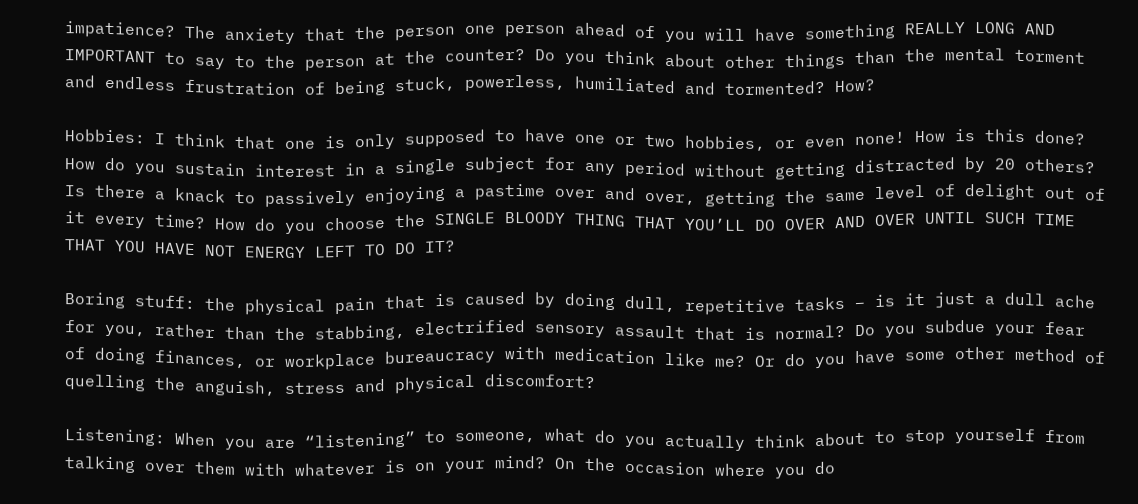impatience? The anxiety that the person one person ahead of you will have something REALLY LONG AND IMPORTANT to say to the person at the counter? Do you think about other things than the mental torment and endless frustration of being stuck, powerless, humiliated and tormented? How?

Hobbies: I think that one is only supposed to have one or two hobbies, or even none! How is this done? How do you sustain interest in a single subject for any period without getting distracted by 20 others? Is there a knack to passively enjoying a pastime over and over, getting the same level of delight out of it every time? How do you choose the SINGLE BLOODY THING THAT YOU’LL DO OVER AND OVER UNTIL SUCH TIME THAT YOU HAVE NOT ENERGY LEFT TO DO IT?

Boring stuff: the physical pain that is caused by doing dull, repetitive tasks – is it just a dull ache for you, rather than the stabbing, electrified sensory assault that is normal? Do you subdue your fear of doing finances, or workplace bureaucracy with medication like me? Or do you have some other method of quelling the anguish, stress and physical discomfort?

Listening: When you are “listening” to someone, what do you actually think about to stop yourself from talking over them with whatever is on your mind? On the occasion where you do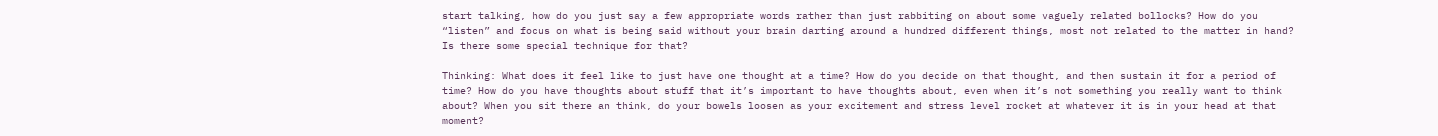start talking, how do you just say a few appropriate words rather than just rabbiting on about some vaguely related bollocks? How do you “listen” and focus on what is being said without your brain darting around a hundred different things, most not related to the matter in hand? Is there some special technique for that?

Thinking: What does it feel like to just have one thought at a time? How do you decide on that thought, and then sustain it for a period of time? How do you have thoughts about stuff that it’s important to have thoughts about, even when it’s not something you really want to think about? When you sit there an think, do your bowels loosen as your excitement and stress level rocket at whatever it is in your head at that moment?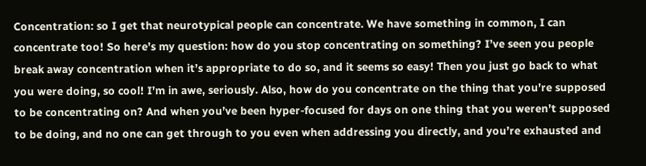Concentration: so I get that neurotypical people can concentrate. We have something in common, I can concentrate too! So here’s my question: how do you stop concentrating on something? I’ve seen you people break away concentration when it’s appropriate to do so, and it seems so easy! Then you just go back to what you were doing, so cool! I’m in awe, seriously. Also, how do you concentrate on the thing that you’re supposed to be concentrating on? And when you’ve been hyper-focused for days on one thing that you weren’t supposed to be doing, and no one can get through to you even when addressing you directly, and you’re exhausted and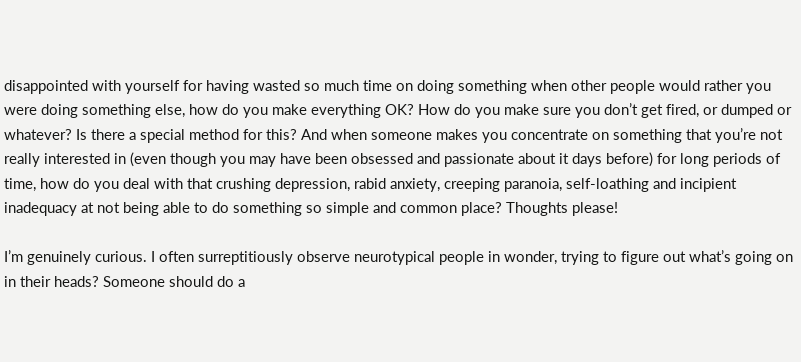disappointed with yourself for having wasted so much time on doing something when other people would rather you were doing something else, how do you make everything OK? How do you make sure you don’t get fired, or dumped or whatever? Is there a special method for this? And when someone makes you concentrate on something that you’re not really interested in (even though you may have been obsessed and passionate about it days before) for long periods of time, how do you deal with that crushing depression, rabid anxiety, creeping paranoia, self-loathing and incipient inadequacy at not being able to do something so simple and common place? Thoughts please!

I’m genuinely curious. I often surreptitiously observe neurotypical people in wonder, trying to figure out what’s going on in their heads? Someone should do a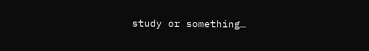study or something…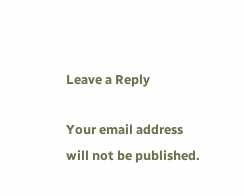Leave a Reply

Your email address will not be published.